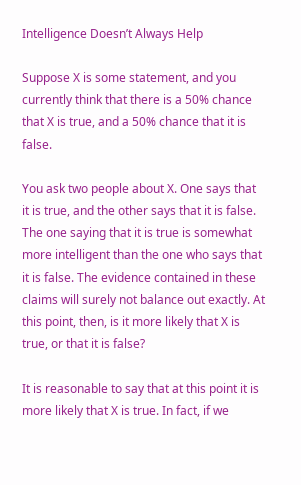Intelligence Doesn’t Always Help

Suppose X is some statement, and you currently think that there is a 50% chance that X is true, and a 50% chance that it is false.

You ask two people about X. One says that it is true, and the other says that it is false. The one saying that it is true is somewhat more intelligent than the one who says that it is false. The evidence contained in these claims will surely not balance out exactly. At this point, then, is it more likely that X is true, or that it is false?

It is reasonable to say that at this point it is more likely that X is true. In fact, if we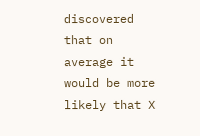discovered that on average it would be more likely that X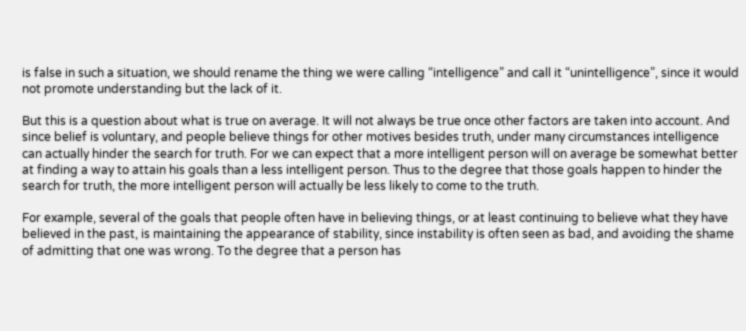is false in such a situation, we should rename the thing we were calling “intelligence” and call it “unintelligence”, since it would not promote understanding but the lack of it.

But this is a question about what is true on average. It will not always be true once other factors are taken into account. And since belief is voluntary, and people believe things for other motives besides truth, under many circumstances intelligence can actually hinder the search for truth. For we can expect that a more intelligent person will on average be somewhat better at finding a way to attain his goals than a less intelligent person. Thus to the degree that those goals happen to hinder the search for truth, the more intelligent person will actually be less likely to come to the truth.

For example, several of the goals that people often have in believing things, or at least continuing to believe what they have believed in the past, is maintaining the appearance of stability, since instability is often seen as bad, and avoiding the shame of admitting that one was wrong. To the degree that a person has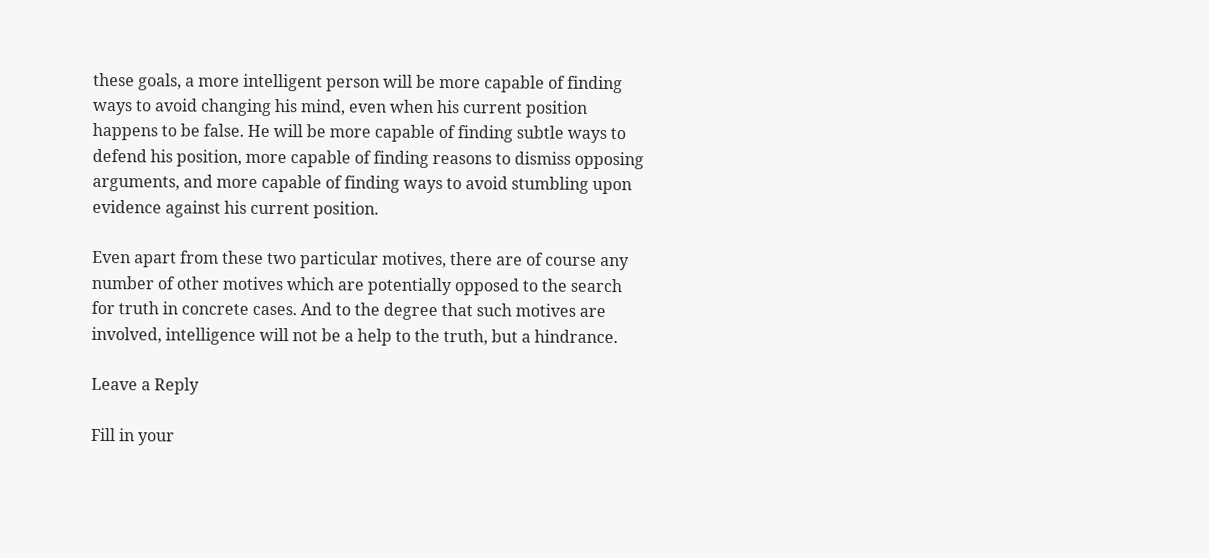these goals, a more intelligent person will be more capable of finding ways to avoid changing his mind, even when his current position happens to be false. He will be more capable of finding subtle ways to defend his position, more capable of finding reasons to dismiss opposing arguments, and more capable of finding ways to avoid stumbling upon evidence against his current position.

Even apart from these two particular motives, there are of course any number of other motives which are potentially opposed to the search for truth in concrete cases. And to the degree that such motives are involved, intelligence will not be a help to the truth, but a hindrance.

Leave a Reply

Fill in your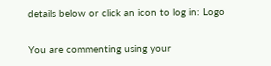details below or click an icon to log in: Logo

You are commenting using your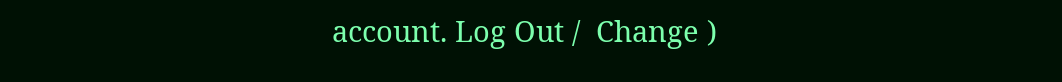account. Log Out /  Change )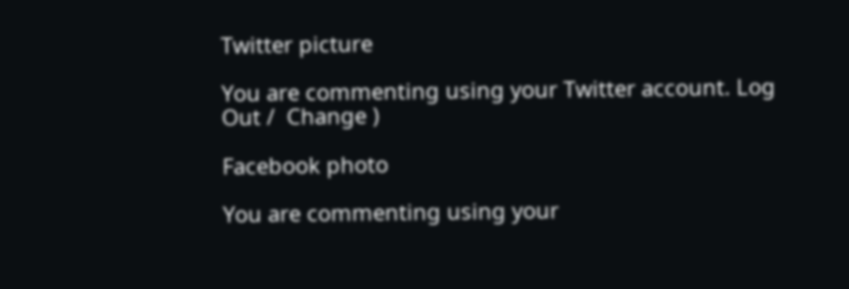Twitter picture

You are commenting using your Twitter account. Log Out /  Change )

Facebook photo

You are commenting using your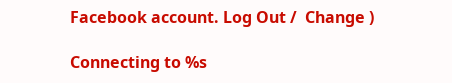Facebook account. Log Out /  Change )

Connecting to %s